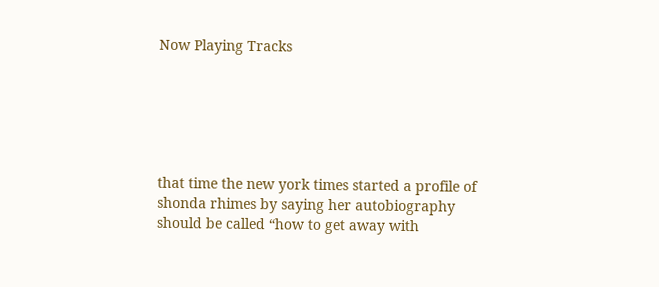Now Playing Tracks






that time the new york times started a profile of shonda rhimes by saying her autobiography should be called “how to get away with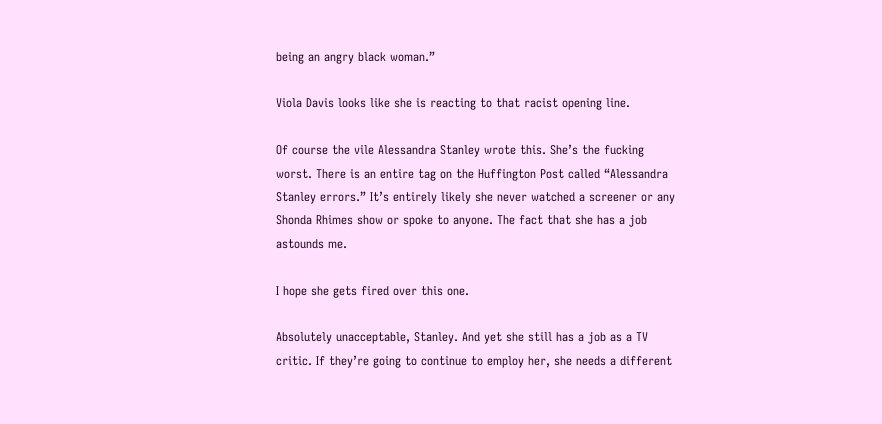being an angry black woman.”

Viola Davis looks like she is reacting to that racist opening line.

Of course the vile Alessandra Stanley wrote this. She’s the fucking worst. There is an entire tag on the Huffington Post called “Alessandra Stanley errors.” It’s entirely likely she never watched a screener or any Shonda Rhimes show or spoke to anyone. The fact that she has a job astounds me.

I hope she gets fired over this one.

Absolutely unacceptable, Stanley. And yet she still has a job as a TV critic. If they’re going to continue to employ her, she needs a different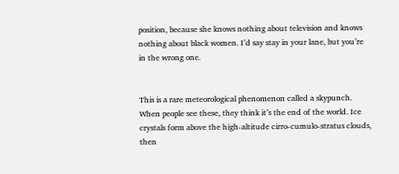position, because she knows nothing about television and knows nothing about black women. I’d say stay in your lane, but you’re in the wrong one.


This is a rare meteorological phenomenon called a skypunch. When people see these, they think it’s the end of the world. Ice crystals form above the high-altitude cirro-cumulo-stratus clouds, then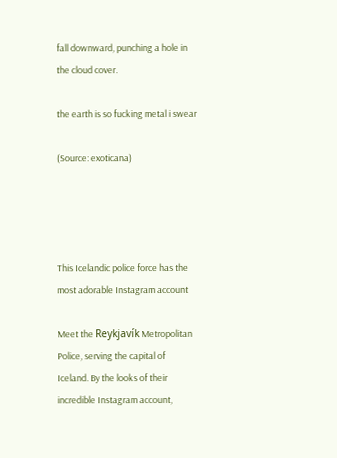fall downward, punching a hole in the cloud cover.

the earth is so fucking metal i swear

(Source: exoticana)




This Icelandic police force has the most adorable Instagram account

Meet the Reykjavík Metropolitan Police, serving the capital of Iceland. By the looks of their incredible Instagram account,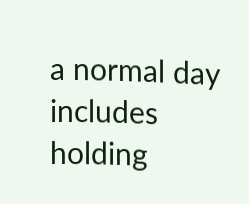a normal day includes holding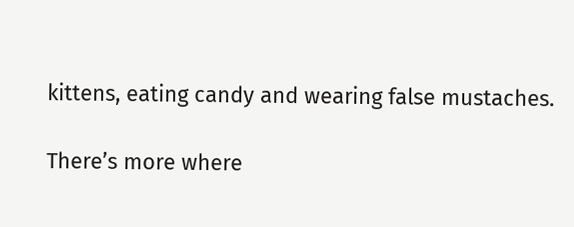kittens, eating candy and wearing false mustaches.

There’s more where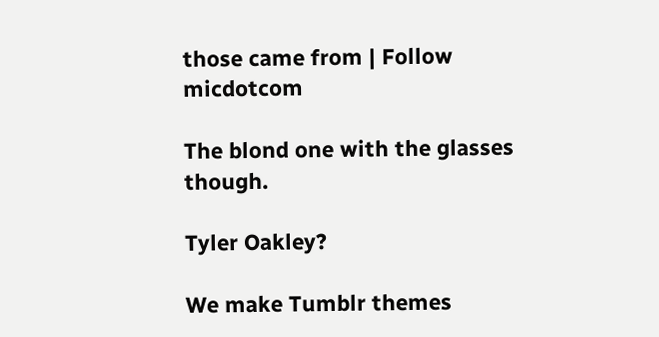those came from | Follow micdotcom

The blond one with the glasses though.

Tyler Oakley?

We make Tumblr themes